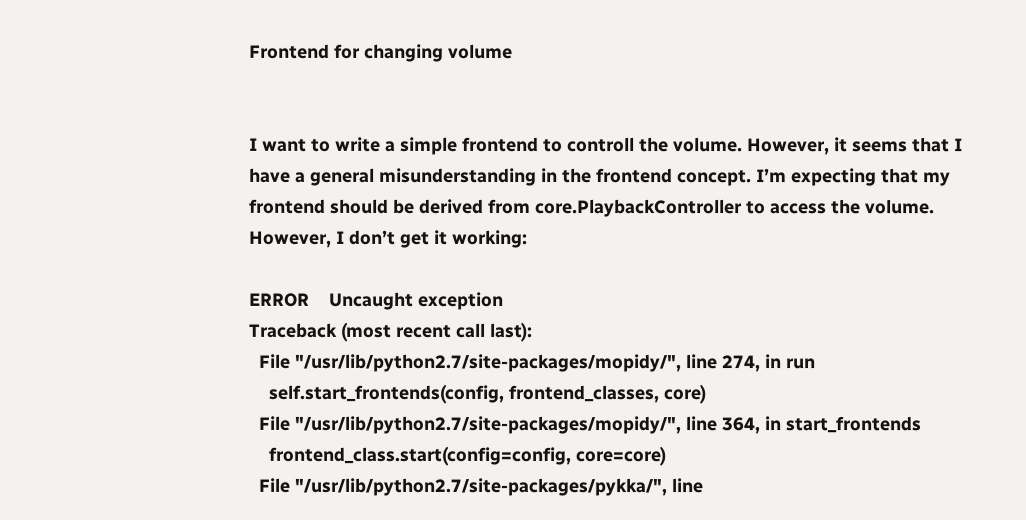Frontend for changing volume


I want to write a simple frontend to controll the volume. However, it seems that I have a general misunderstanding in the frontend concept. I’m expecting that my frontend should be derived from core.PlaybackController to access the volume. However, I don’t get it working:

ERROR    Uncaught exception
Traceback (most recent call last):
  File "/usr/lib/python2.7/site-packages/mopidy/", line 274, in run
    self.start_frontends(config, frontend_classes, core)
  File "/usr/lib/python2.7/site-packages/mopidy/", line 364, in start_frontends
    frontend_class.start(config=config, core=core)
  File "/usr/lib/python2.7/site-packages/pykka/", line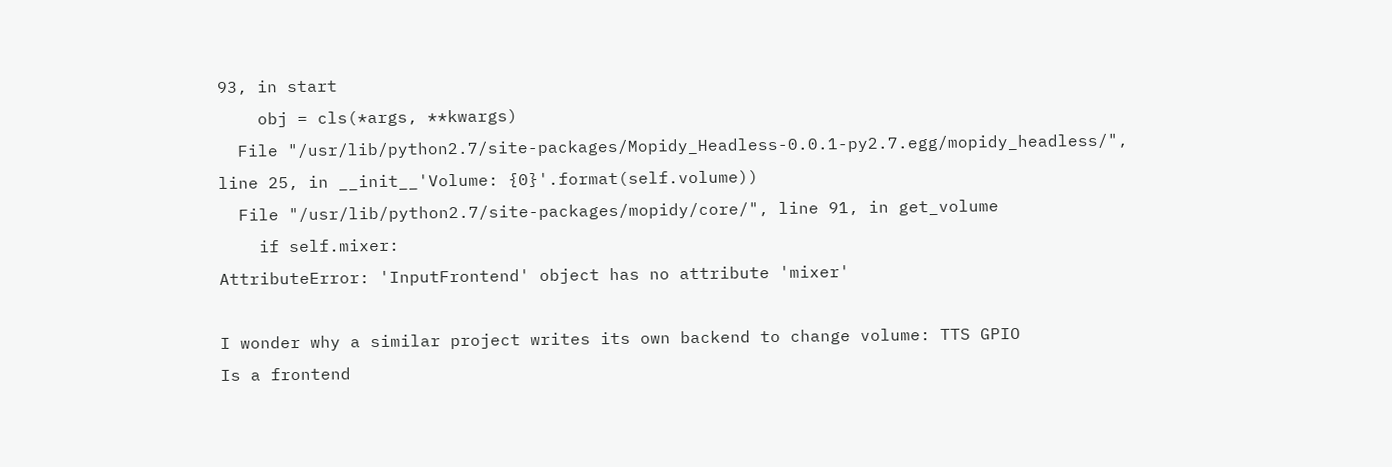93, in start
    obj = cls(*args, **kwargs)
  File "/usr/lib/python2.7/site-packages/Mopidy_Headless-0.0.1-py2.7.egg/mopidy_headless/", line 25, in __init__'Volume: {0}'.format(self.volume))
  File "/usr/lib/python2.7/site-packages/mopidy/core/", line 91, in get_volume
    if self.mixer:
AttributeError: 'InputFrontend' object has no attribute 'mixer'

I wonder why a similar project writes its own backend to change volume: TTS GPIO
Is a frontend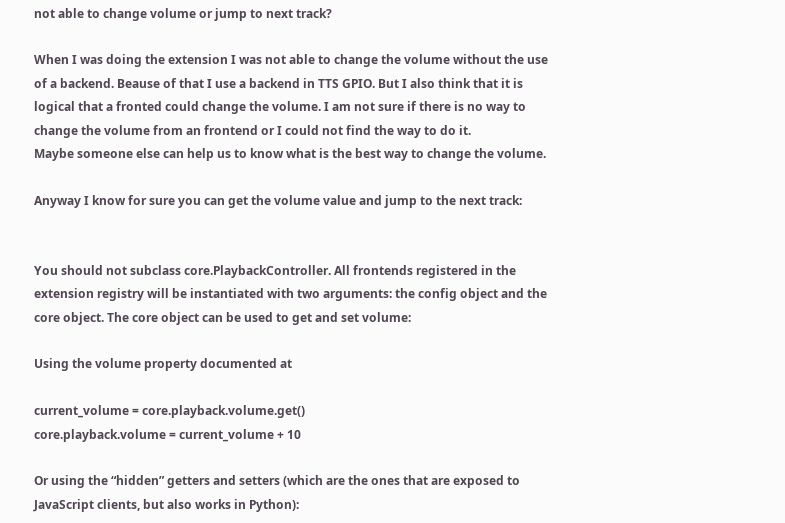not able to change volume or jump to next track?

When I was doing the extension I was not able to change the volume without the use of a backend. Beause of that I use a backend in TTS GPIO. But I also think that it is logical that a fronted could change the volume. I am not sure if there is no way to change the volume from an frontend or I could not find the way to do it.
Maybe someone else can help us to know what is the best way to change the volume.

Anyway I know for sure you can get the volume value and jump to the next track:


You should not subclass core.PlaybackController. All frontends registered in the extension registry will be instantiated with two arguments: the config object and the core object. The core object can be used to get and set volume:

Using the volume property documented at

current_volume = core.playback.volume.get()
core.playback.volume = current_volume + 10

Or using the “hidden” getters and setters (which are the ones that are exposed to JavaScript clients, but also works in Python):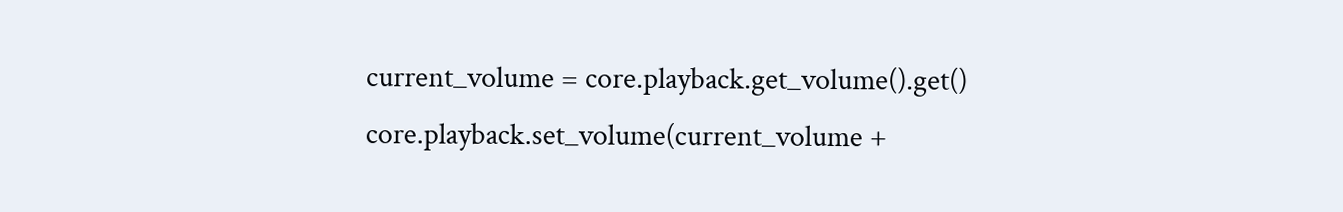current_volume = core.playback.get_volume().get()
core.playback.set_volume(current_volume +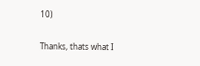10)

Thanks, thats what I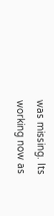was missing. Its working now as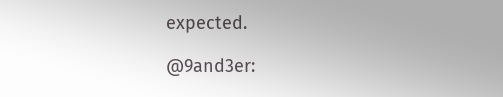expected.

@9and3er: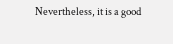Nevertheless, it is a good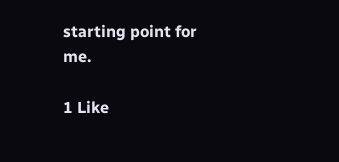starting point for me.

1 Like